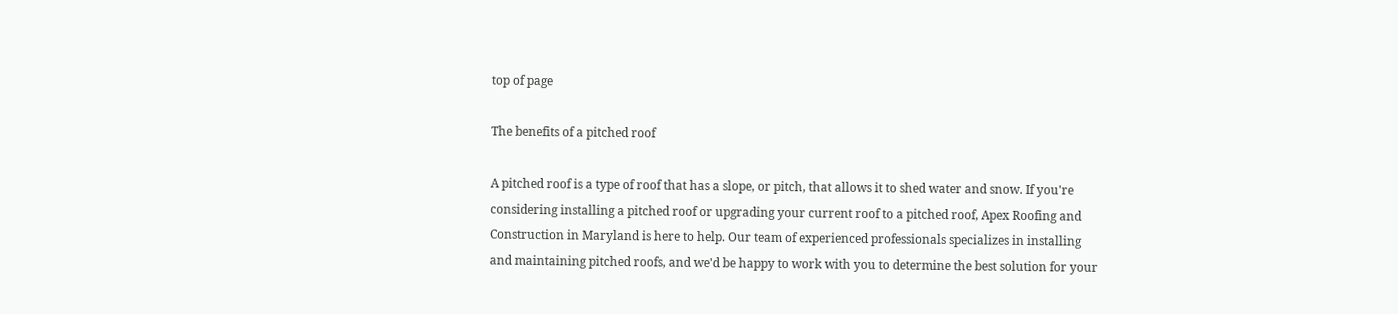top of page

The benefits of a pitched roof

A pitched roof is a type of roof that has a slope, or pitch, that allows it to shed water and snow. If you're considering installing a pitched roof or upgrading your current roof to a pitched roof, Apex Roofing and Construction in Maryland is here to help. Our team of experienced professionals specializes in installing and maintaining pitched roofs, and we'd be happy to work with you to determine the best solution for your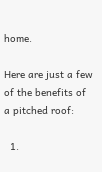home.

Here are just a few of the benefits of a pitched roof:

  1.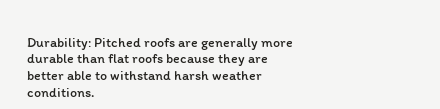Durability: Pitched roofs are generally more durable than flat roofs because they are better able to withstand harsh weather conditions.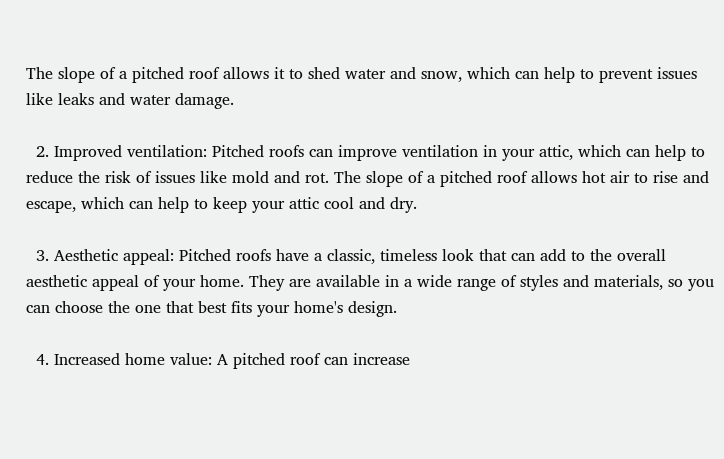The slope of a pitched roof allows it to shed water and snow, which can help to prevent issues like leaks and water damage.

  2. Improved ventilation: Pitched roofs can improve ventilation in your attic, which can help to reduce the risk of issues like mold and rot. The slope of a pitched roof allows hot air to rise and escape, which can help to keep your attic cool and dry.

  3. Aesthetic appeal: Pitched roofs have a classic, timeless look that can add to the overall aesthetic appeal of your home. They are available in a wide range of styles and materials, so you can choose the one that best fits your home's design.

  4. Increased home value: A pitched roof can increase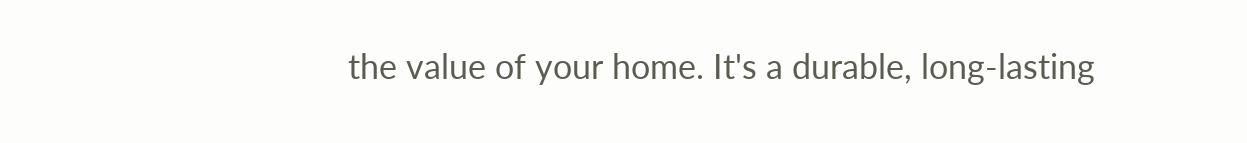the value of your home. It's a durable, long-lasting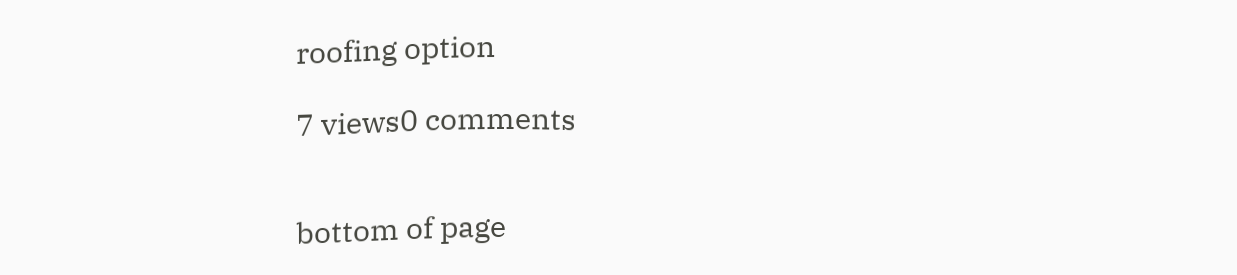roofing option

7 views0 comments


bottom of page